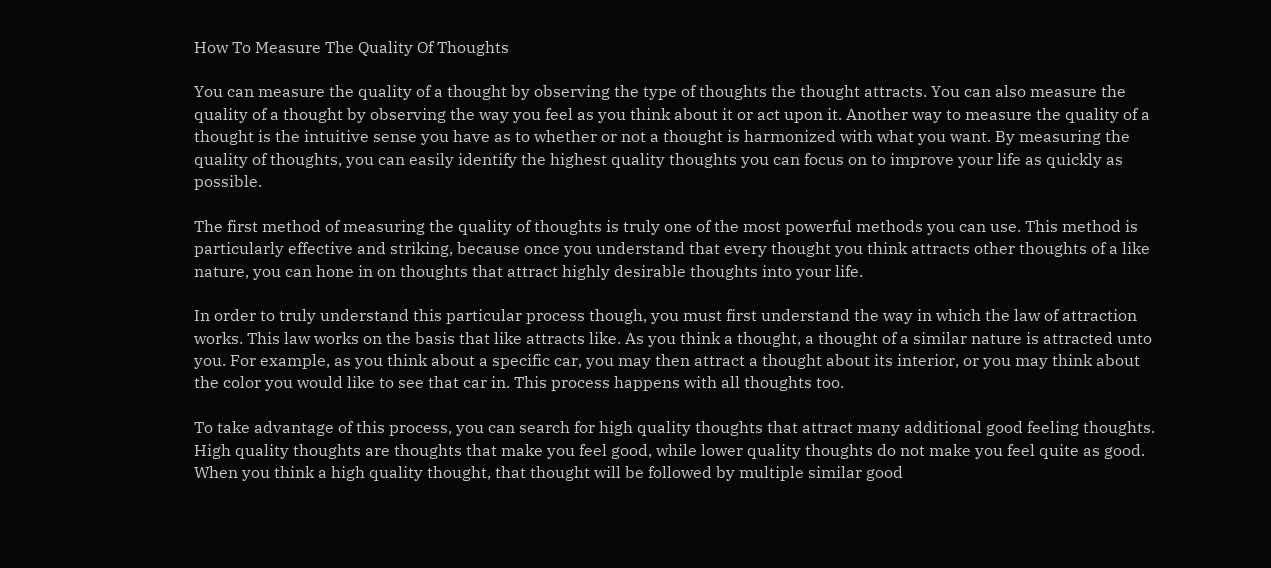How To Measure The Quality Of Thoughts

You can measure the quality of a thought by observing the type of thoughts the thought attracts. You can also measure the quality of a thought by observing the way you feel as you think about it or act upon it. Another way to measure the quality of a thought is the intuitive sense you have as to whether or not a thought is harmonized with what you want. By measuring the quality of thoughts, you can easily identify the highest quality thoughts you can focus on to improve your life as quickly as possible.

The first method of measuring the quality of thoughts is truly one of the most powerful methods you can use. This method is particularly effective and striking, because once you understand that every thought you think attracts other thoughts of a like nature, you can hone in on thoughts that attract highly desirable thoughts into your life.

In order to truly understand this particular process though, you must first understand the way in which the law of attraction works. This law works on the basis that like attracts like. As you think a thought, a thought of a similar nature is attracted unto you. For example, as you think about a specific car, you may then attract a thought about its interior, or you may think about the color you would like to see that car in. This process happens with all thoughts too.

To take advantage of this process, you can search for high quality thoughts that attract many additional good feeling thoughts. High quality thoughts are thoughts that make you feel good, while lower quality thoughts do not make you feel quite as good. When you think a high quality thought, that thought will be followed by multiple similar good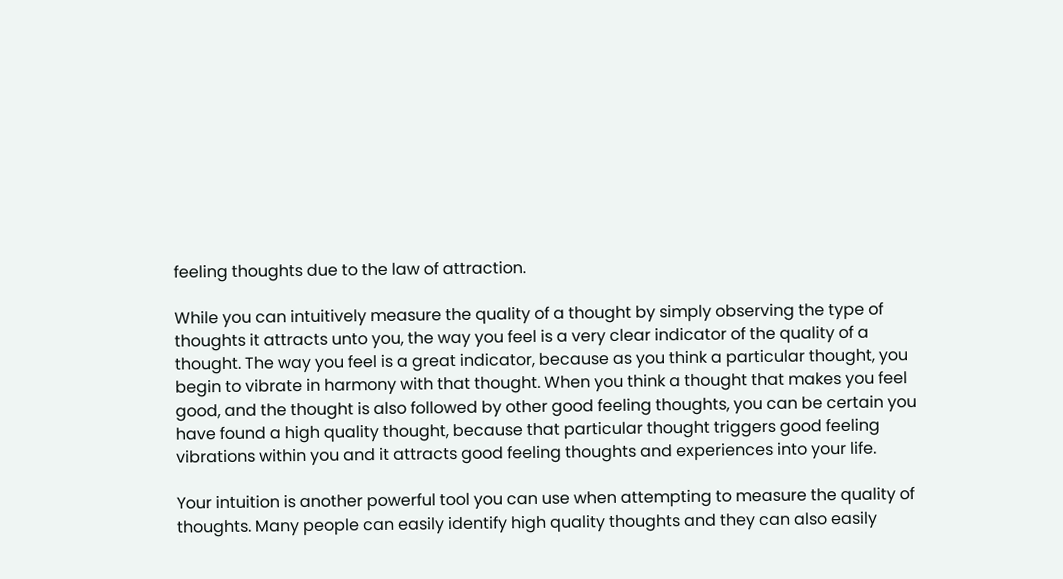feeling thoughts due to the law of attraction.

While you can intuitively measure the quality of a thought by simply observing the type of thoughts it attracts unto you, the way you feel is a very clear indicator of the quality of a thought. The way you feel is a great indicator, because as you think a particular thought, you begin to vibrate in harmony with that thought. When you think a thought that makes you feel good, and the thought is also followed by other good feeling thoughts, you can be certain you have found a high quality thought, because that particular thought triggers good feeling vibrations within you and it attracts good feeling thoughts and experiences into your life.

Your intuition is another powerful tool you can use when attempting to measure the quality of thoughts. Many people can easily identify high quality thoughts and they can also easily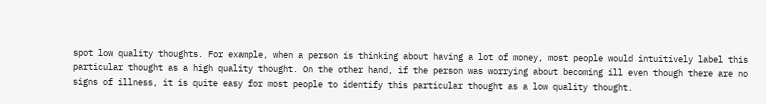spot low quality thoughts. For example, when a person is thinking about having a lot of money, most people would intuitively label this particular thought as a high quality thought. On the other hand, if the person was worrying about becoming ill even though there are no signs of illness, it is quite easy for most people to identify this particular thought as a low quality thought.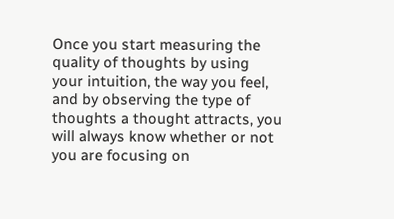Once you start measuring the quality of thoughts by using your intuition, the way you feel, and by observing the type of thoughts a thought attracts, you will always know whether or not you are focusing on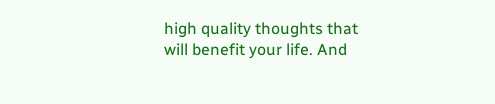high quality thoughts that will benefit your life. And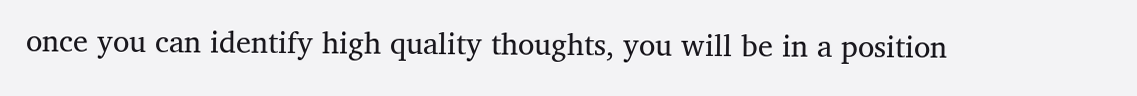once you can identify high quality thoughts, you will be in a position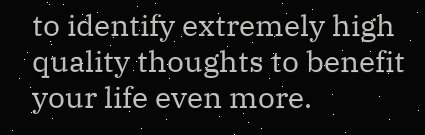to identify extremely high quality thoughts to benefit your life even more.